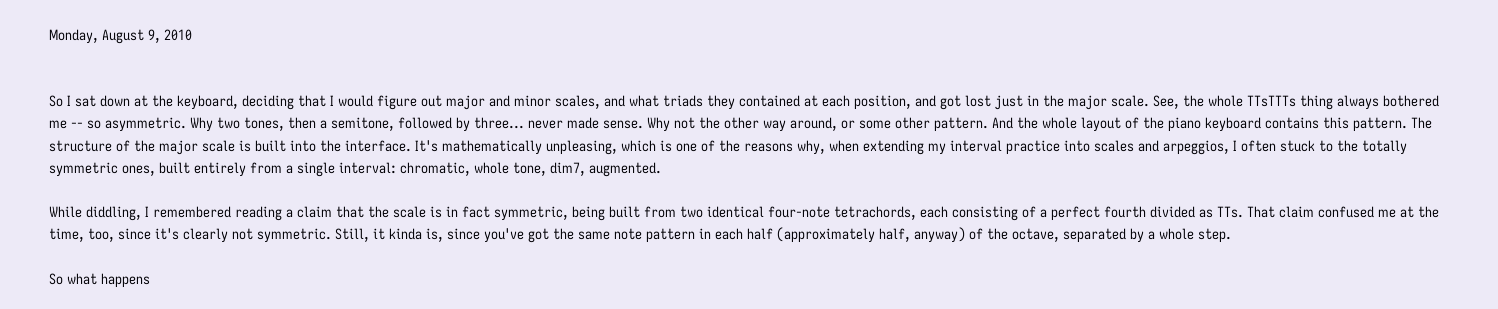Monday, August 9, 2010


So I sat down at the keyboard, deciding that I would figure out major and minor scales, and what triads they contained at each position, and got lost just in the major scale. See, the whole TTsTTTs thing always bothered me -- so asymmetric. Why two tones, then a semitone, followed by three... never made sense. Why not the other way around, or some other pattern. And the whole layout of the piano keyboard contains this pattern. The structure of the major scale is built into the interface. It's mathematically unpleasing, which is one of the reasons why, when extending my interval practice into scales and arpeggios, I often stuck to the totally symmetric ones, built entirely from a single interval: chromatic, whole tone, dim7, augmented.

While diddling, I remembered reading a claim that the scale is in fact symmetric, being built from two identical four-note tetrachords, each consisting of a perfect fourth divided as TTs. That claim confused me at the time, too, since it's clearly not symmetric. Still, it kinda is, since you've got the same note pattern in each half (approximately half, anyway) of the octave, separated by a whole step.

So what happens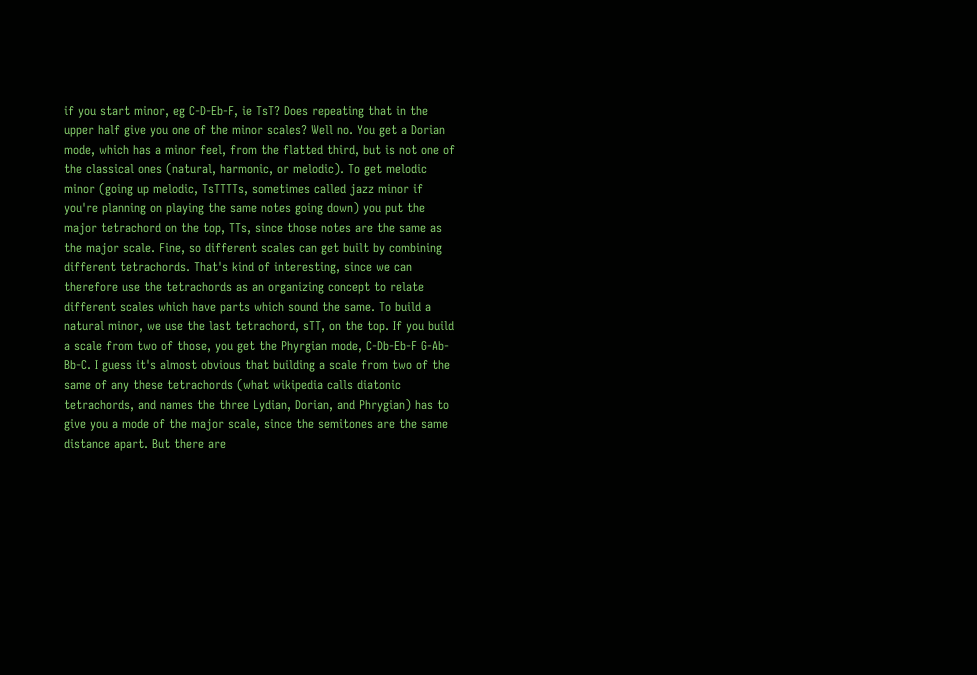if you start minor, eg C-D-Eb-F, ie TsT? Does repeating that in the upper half give you one of the minor scales? Well no. You get a Dorian mode, which has a minor feel, from the flatted third, but is not one of the classical ones (natural, harmonic, or melodic). To get melodic minor (going up melodic, TsTTTTs, sometimes called jazz minor if you're planning on playing the same notes going down) you put the major tetrachord on the top, TTs, since those notes are the same as the major scale. Fine, so different scales can get built by combining different tetrachords. That's kind of interesting, since we can therefore use the tetrachords as an organizing concept to relate different scales which have parts which sound the same. To build a natural minor, we use the last tetrachord, sTT, on the top. If you build a scale from two of those, you get the Phyrgian mode, C-Db-Eb-F G-Ab-Bb-C. I guess it's almost obvious that building a scale from two of the same of any these tetrachords (what wikipedia calls diatonic tetrachords, and names the three Lydian, Dorian, and Phrygian) has to give you a mode of the major scale, since the semitones are the same distance apart. But there are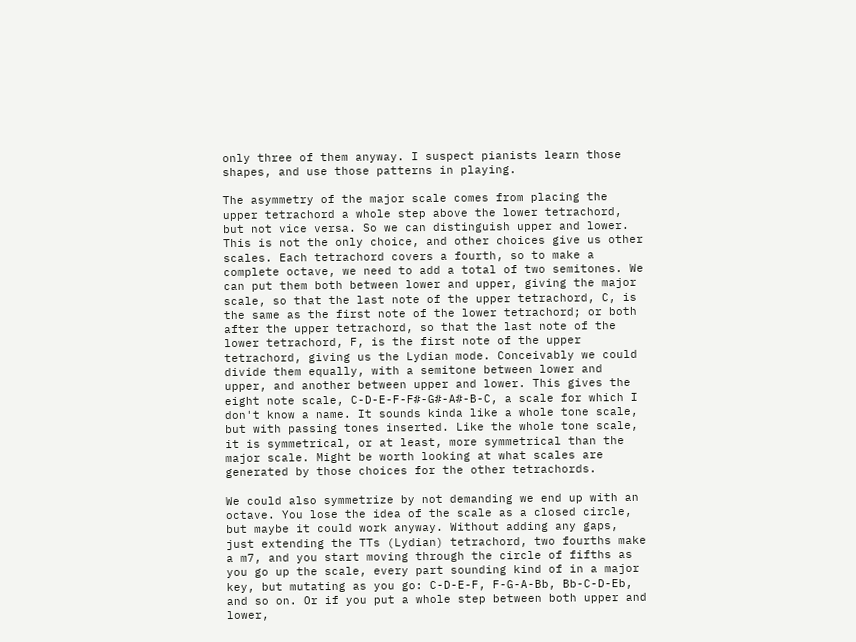only three of them anyway. I suspect pianists learn those shapes, and use those patterns in playing.

The asymmetry of the major scale comes from placing the upper tetrachord a whole step above the lower tetrachord, but not vice versa. So we can distinguish upper and lower. This is not the only choice, and other choices give us other scales. Each tetrachord covers a fourth, so to make a complete octave, we need to add a total of two semitones. We can put them both between lower and upper, giving the major scale, so that the last note of the upper tetrachord, C, is the same as the first note of the lower tetrachord; or both after the upper tetrachord, so that the last note of the lower tetrachord, F, is the first note of the upper tetrachord, giving us the Lydian mode. Conceivably we could divide them equally, with a semitone between lower and upper, and another between upper and lower. This gives the eight note scale, C-D-E-F-F#-G#-A#-B-C, a scale for which I don't know a name. It sounds kinda like a whole tone scale, but with passing tones inserted. Like the whole tone scale, it is symmetrical, or at least, more symmetrical than the major scale. Might be worth looking at what scales are generated by those choices for the other tetrachords.

We could also symmetrize by not demanding we end up with an octave. You lose the idea of the scale as a closed circle, but maybe it could work anyway. Without adding any gaps, just extending the TTs (Lydian) tetrachord, two fourths make a m7, and you start moving through the circle of fifths as you go up the scale, every part sounding kind of in a major key, but mutating as you go: C-D-E-F, F-G-A-Bb, Bb-C-D-Eb, and so on. Or if you put a whole step between both upper and lower,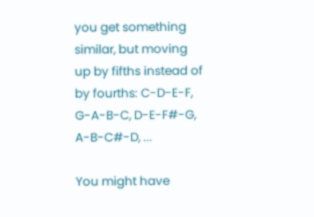you get something similar, but moving up by fifths instead of by fourths: C-D-E-F, G-A-B-C, D-E-F#-G, A-B-C#-D, ...

You might have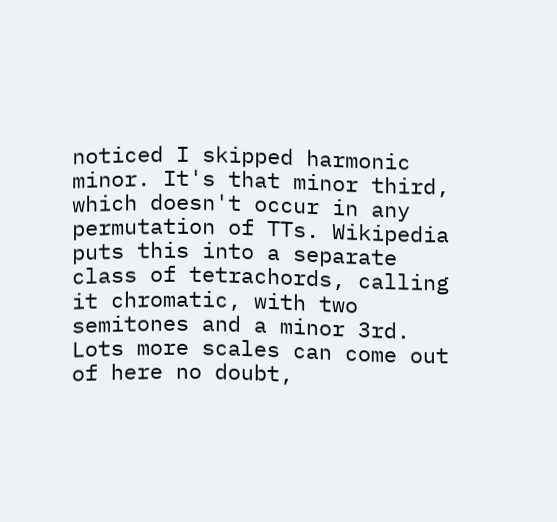noticed I skipped harmonic minor. It's that minor third, which doesn't occur in any permutation of TTs. Wikipedia puts this into a separate class of tetrachords, calling it chromatic, with two semitones and a minor 3rd. Lots more scales can come out of here no doubt,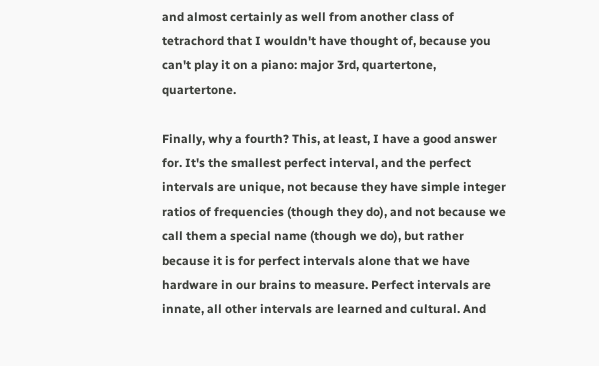and almost certainly as well from another class of tetrachord that I wouldn't have thought of, because you can't play it on a piano: major 3rd, quartertone, quartertone.

Finally, why a fourth? This, at least, I have a good answer for. It's the smallest perfect interval, and the perfect intervals are unique, not because they have simple integer ratios of frequencies (though they do), and not because we call them a special name (though we do), but rather because it is for perfect intervals alone that we have hardware in our brains to measure. Perfect intervals are innate, all other intervals are learned and cultural. And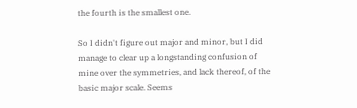the fourth is the smallest one.

So I didn't figure out major and minor, but I did manage to clear up a longstanding confusion of mine over the symmetries, and lack thereof, of the basic major scale. Seems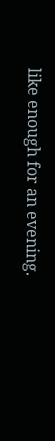like enough for an evening.